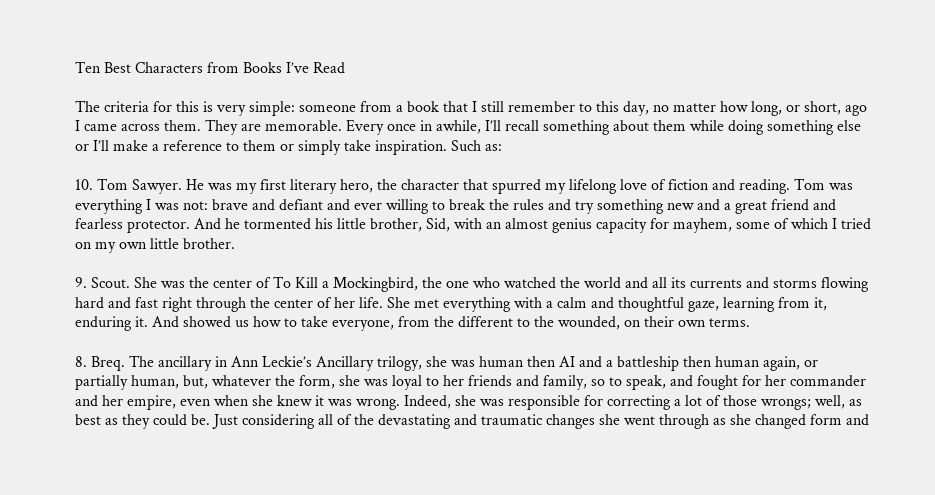Ten Best Characters from Books I’ve Read

The criteria for this is very simple: someone from a book that I still remember to this day, no matter how long, or short, ago I came across them. They are memorable. Every once in awhile, I’ll recall something about them while doing something else or I’ll make a reference to them or simply take inspiration. Such as:

10. Tom Sawyer. He was my first literary hero, the character that spurred my lifelong love of fiction and reading. Tom was everything I was not: brave and defiant and ever willing to break the rules and try something new and a great friend and fearless protector. And he tormented his little brother, Sid, with an almost genius capacity for mayhem, some of which I tried on my own little brother.

9. Scout. She was the center of To Kill a Mockingbird, the one who watched the world and all its currents and storms flowing hard and fast right through the center of her life. She met everything with a calm and thoughtful gaze, learning from it, enduring it. And showed us how to take everyone, from the different to the wounded, on their own terms.

8. Breq. The ancillary in Ann Leckie’s Ancillary trilogy, she was human then AI and a battleship then human again, or partially human, but, whatever the form, she was loyal to her friends and family, so to speak, and fought for her commander and her empire, even when she knew it was wrong. Indeed, she was responsible for correcting a lot of those wrongs; well, as best as they could be. Just considering all of the devastating and traumatic changes she went through as she changed form and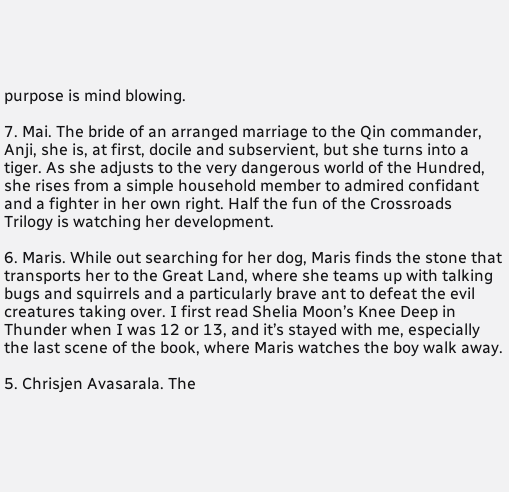purpose is mind blowing.

7. Mai. The bride of an arranged marriage to the Qin commander, Anji, she is, at first, docile and subservient, but she turns into a tiger. As she adjusts to the very dangerous world of the Hundred, she rises from a simple household member to admired confidant and a fighter in her own right. Half the fun of the Crossroads Trilogy is watching her development.

6. Maris. While out searching for her dog, Maris finds the stone that transports her to the Great Land, where she teams up with talking bugs and squirrels and a particularly brave ant to defeat the evil creatures taking over. I first read Shelia Moon’s Knee Deep in Thunder when I was 12 or 13, and it’s stayed with me, especially the last scene of the book, where Maris watches the boy walk away.

5. Chrisjen Avasarala. The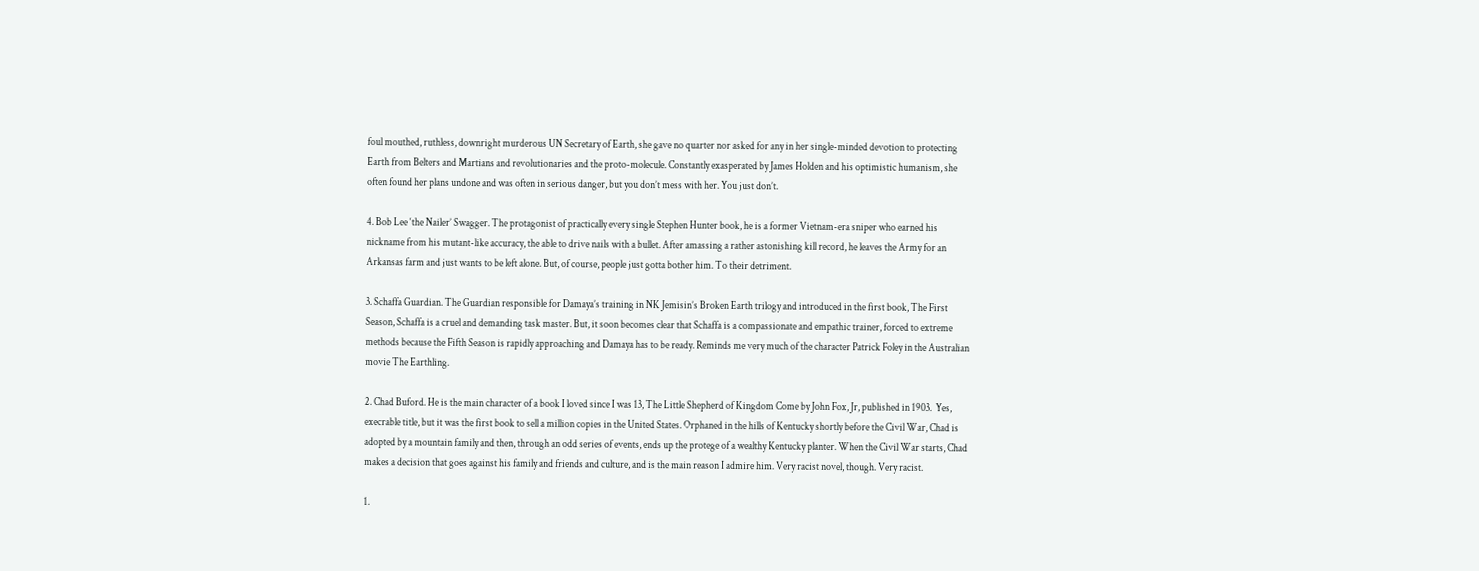foul mouthed, ruthless, downright murderous UN Secretary of Earth, she gave no quarter nor asked for any in her single-minded devotion to protecting Earth from Belters and Martians and revolutionaries and the proto-molecule. Constantly exasperated by James Holden and his optimistic humanism, she often found her plans undone and was often in serious danger, but you don’t mess with her. You just don’t.

4. Bob Lee ‘the Nailer’ Swagger. The protagonist of practically every single Stephen Hunter book, he is a former Vietnam-era sniper who earned his nickname from his mutant-like accuracy, the able to drive nails with a bullet. After amassing a rather astonishing kill record, he leaves the Army for an Arkansas farm and just wants to be left alone. But, of course, people just gotta bother him. To their detriment.

3. Schaffa Guardian. The Guardian responsible for Damaya’s training in NK Jemisin’s Broken Earth trilogy and introduced in the first book, The First Season, Schaffa is a cruel and demanding task master. But, it soon becomes clear that Schaffa is a compassionate and empathic trainer, forced to extreme methods because the Fifth Season is rapidly approaching and Damaya has to be ready. Reminds me very much of the character Patrick Foley in the Australian movie The Earthling.

2. Chad Buford. He is the main character of a book I loved since I was 13, The Little Shepherd of Kingdom Come by John Fox, Jr, published in 1903.  Yes, execrable title, but it was the first book to sell a million copies in the United States. Orphaned in the hills of Kentucky shortly before the Civil War, Chad is adopted by a mountain family and then, through an odd series of events, ends up the protege of a wealthy Kentucky planter. When the Civil War starts, Chad makes a decision that goes against his family and friends and culture, and is the main reason I admire him. Very racist novel, though. Very racist.

1.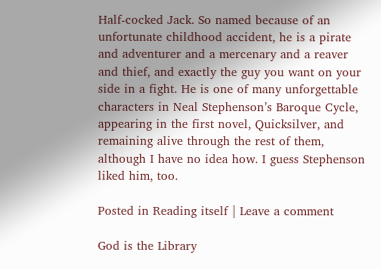Half-cocked Jack. So named because of an unfortunate childhood accident, he is a pirate and adventurer and a mercenary and a reaver and thief, and exactly the guy you want on your side in a fight. He is one of many unforgettable characters in Neal Stephenson’s Baroque Cycle, appearing in the first novel, Quicksilver, and remaining alive through the rest of them, although I have no idea how. I guess Stephenson liked him, too.

Posted in Reading itself | Leave a comment

God is the Library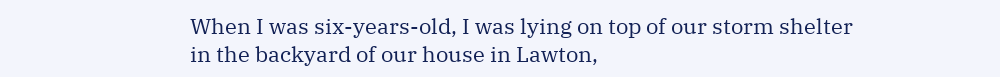When I was six-years-old, I was lying on top of our storm shelter in the backyard of our house in Lawton,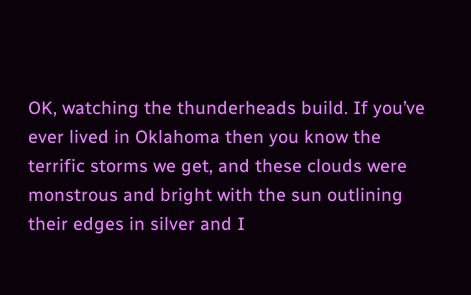OK, watching the thunderheads build. If you’ve ever lived in Oklahoma then you know the terrific storms we get, and these clouds were monstrous and bright with the sun outlining their edges in silver and I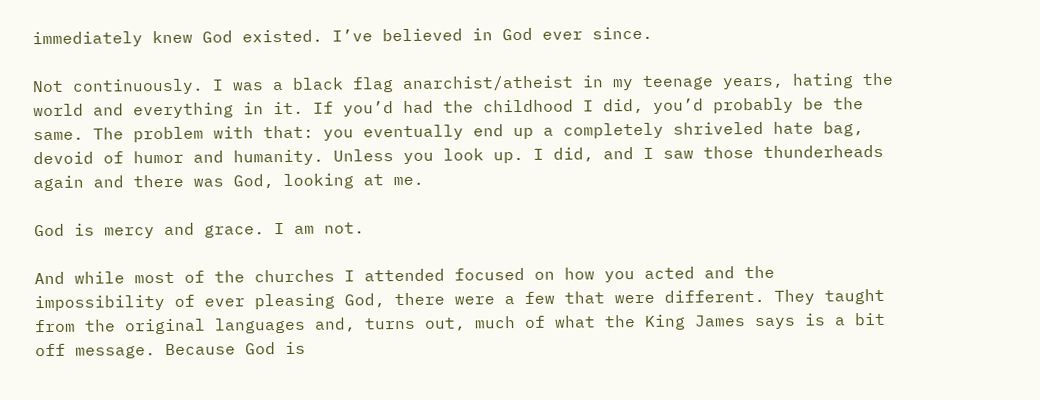immediately knew God existed. I’ve believed in God ever since.

Not continuously. I was a black flag anarchist/atheist in my teenage years, hating the world and everything in it. If you’d had the childhood I did, you’d probably be the same. The problem with that: you eventually end up a completely shriveled hate bag, devoid of humor and humanity. Unless you look up. I did, and I saw those thunderheads again and there was God, looking at me.

God is mercy and grace. I am not.

And while most of the churches I attended focused on how you acted and the impossibility of ever pleasing God, there were a few that were different. They taught from the original languages and, turns out, much of what the King James says is a bit off message. Because God is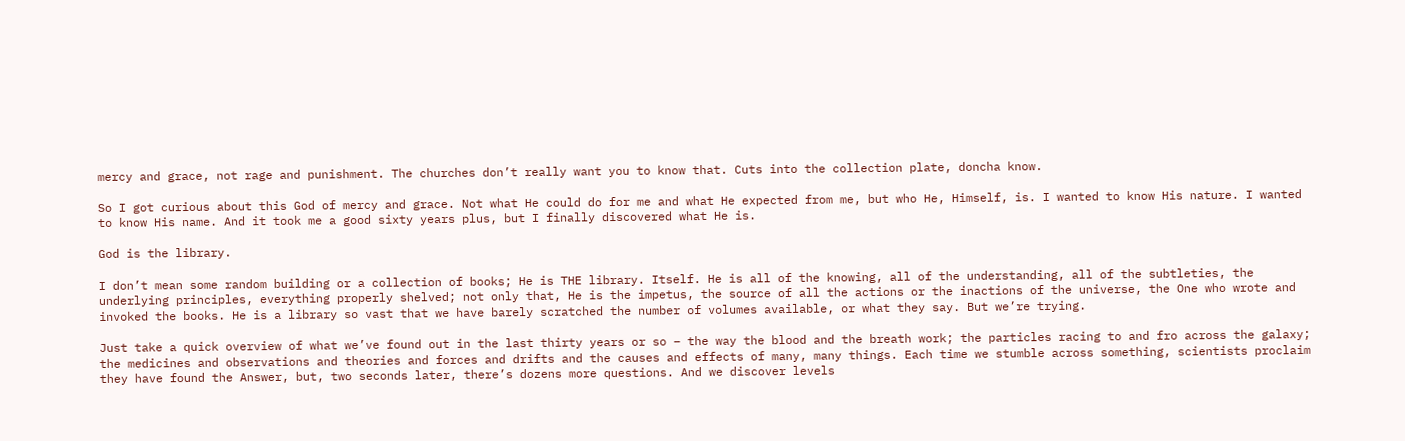mercy and grace, not rage and punishment. The churches don’t really want you to know that. Cuts into the collection plate, doncha know.

So I got curious about this God of mercy and grace. Not what He could do for me and what He expected from me, but who He, Himself, is. I wanted to know His nature. I wanted to know His name. And it took me a good sixty years plus, but I finally discovered what He is.

God is the library.

I don’t mean some random building or a collection of books; He is THE library. Itself. He is all of the knowing, all of the understanding, all of the subtleties, the underlying principles, everything properly shelved; not only that, He is the impetus, the source of all the actions or the inactions of the universe, the One who wrote and invoked the books. He is a library so vast that we have barely scratched the number of volumes available, or what they say. But we’re trying.

Just take a quick overview of what we’ve found out in the last thirty years or so – the way the blood and the breath work; the particles racing to and fro across the galaxy; the medicines and observations and theories and forces and drifts and the causes and effects of many, many things. Each time we stumble across something, scientists proclaim they have found the Answer, but, two seconds later, there’s dozens more questions. And we discover levels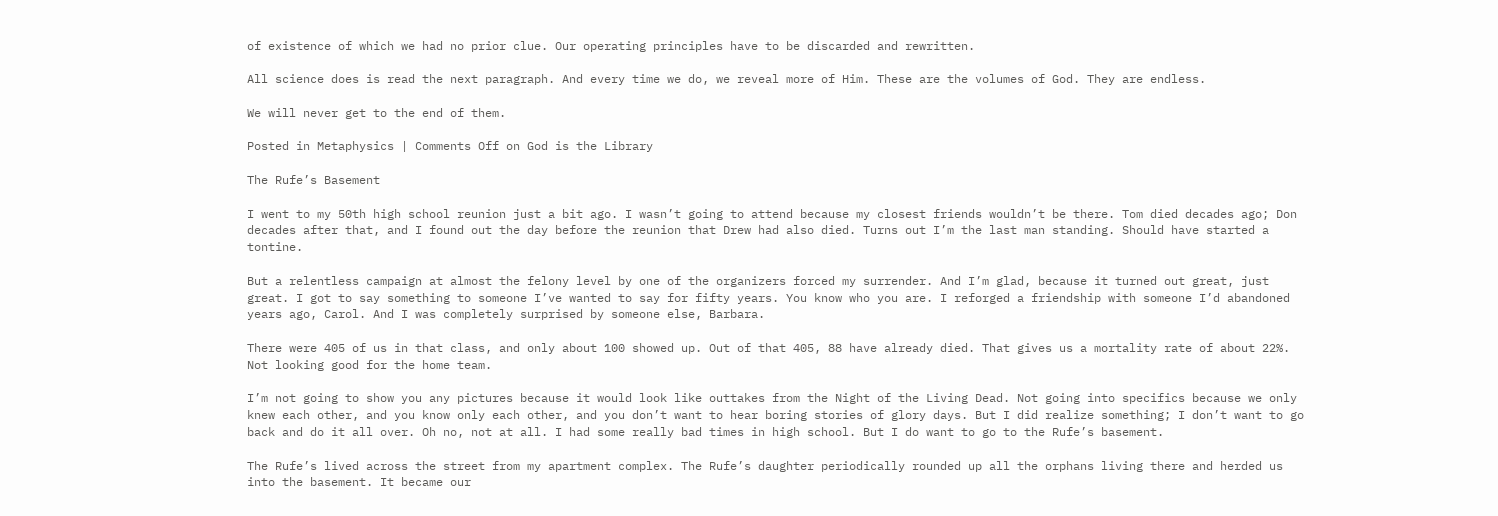of existence of which we had no prior clue. Our operating principles have to be discarded and rewritten.

All science does is read the next paragraph. And every time we do, we reveal more of Him. These are the volumes of God. They are endless.

We will never get to the end of them.

Posted in Metaphysics | Comments Off on God is the Library

The Rufe’s Basement

I went to my 50th high school reunion just a bit ago. I wasn’t going to attend because my closest friends wouldn’t be there. Tom died decades ago; Don decades after that, and I found out the day before the reunion that Drew had also died. Turns out I’m the last man standing. Should have started a tontine.

But a relentless campaign at almost the felony level by one of the organizers forced my surrender. And I’m glad, because it turned out great, just great. I got to say something to someone I’ve wanted to say for fifty years. You know who you are. I reforged a friendship with someone I’d abandoned years ago, Carol. And I was completely surprised by someone else, Barbara.

There were 405 of us in that class, and only about 100 showed up. Out of that 405, 88 have already died. That gives us a mortality rate of about 22%. Not looking good for the home team.

I’m not going to show you any pictures because it would look like outtakes from the Night of the Living Dead. Not going into specifics because we only knew each other, and you know only each other, and you don’t want to hear boring stories of glory days. But I did realize something; I don’t want to go back and do it all over. Oh no, not at all. I had some really bad times in high school. But I do want to go to the Rufe’s basement.

The Rufe’s lived across the street from my apartment complex. The Rufe’s daughter periodically rounded up all the orphans living there and herded us into the basement. It became our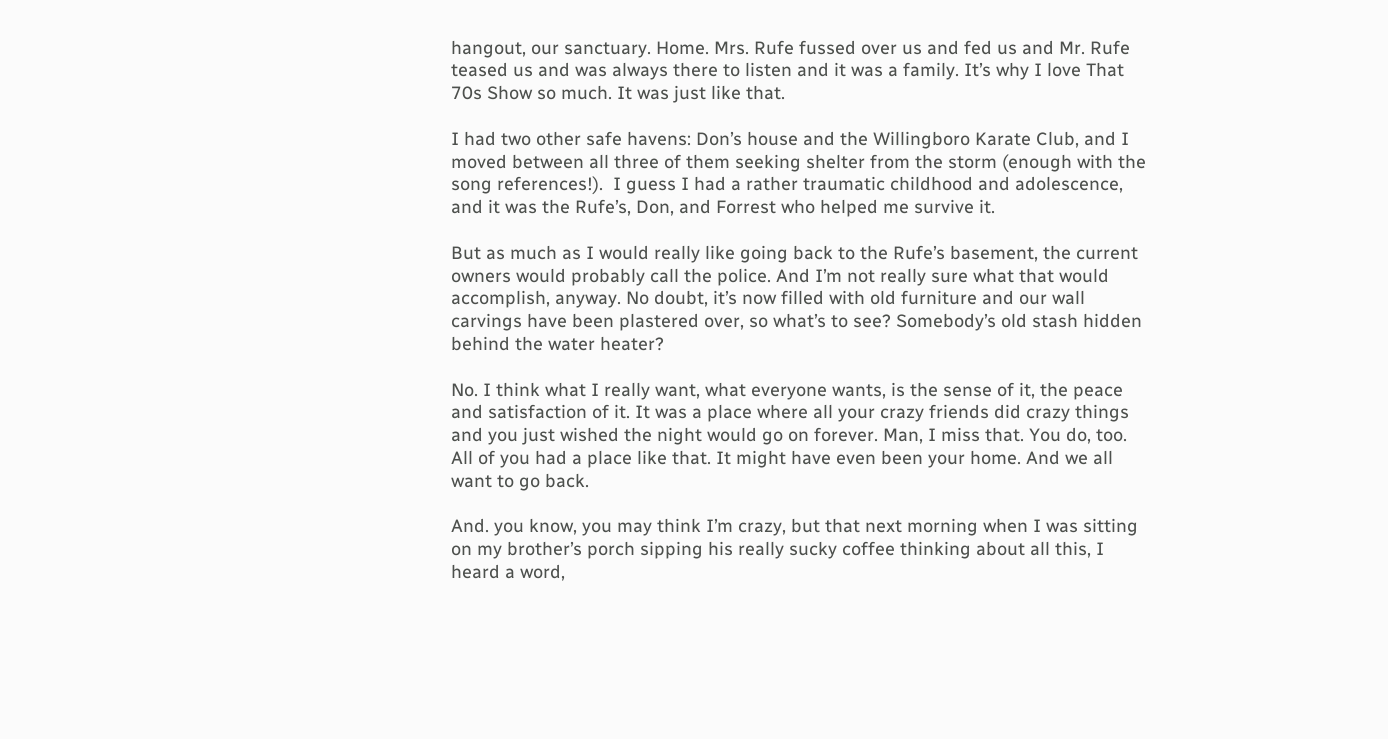hangout, our sanctuary. Home. Mrs. Rufe fussed over us and fed us and Mr. Rufe teased us and was always there to listen and it was a family. It’s why I love That 70s Show so much. It was just like that.

I had two other safe havens: Don’s house and the Willingboro Karate Club, and I moved between all three of them seeking shelter from the storm (enough with the song references!).  I guess I had a rather traumatic childhood and adolescence, and it was the Rufe’s, Don, and Forrest who helped me survive it.

But as much as I would really like going back to the Rufe’s basement, the current owners would probably call the police. And I’m not really sure what that would accomplish, anyway. No doubt, it’s now filled with old furniture and our wall carvings have been plastered over, so what’s to see? Somebody’s old stash hidden behind the water heater?

No. I think what I really want, what everyone wants, is the sense of it, the peace and satisfaction of it. It was a place where all your crazy friends did crazy things and you just wished the night would go on forever. Man, I miss that. You do, too. All of you had a place like that. It might have even been your home. And we all want to go back.

And. you know, you may think I’m crazy, but that next morning when I was sitting on my brother’s porch sipping his really sucky coffee thinking about all this, I heard a word,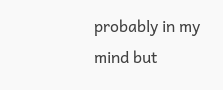probably in my mind but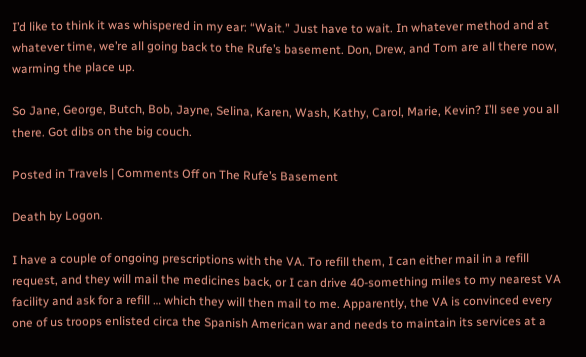I’d like to think it was whispered in my ear: “Wait.” Just have to wait. In whatever method and at whatever time, we’re all going back to the Rufe’s basement. Don, Drew, and Tom are all there now, warming the place up.

So Jane, George, Butch, Bob, Jayne, Selina, Karen, Wash, Kathy, Carol, Marie, Kevin? I’ll see you all there. Got dibs on the big couch.

Posted in Travels | Comments Off on The Rufe’s Basement

Death by Logon.

I have a couple of ongoing prescriptions with the VA. To refill them, I can either mail in a refill request, and they will mail the medicines back, or I can drive 40-something miles to my nearest VA facility and ask for a refill … which they will then mail to me. Apparently, the VA is convinced every one of us troops enlisted circa the Spanish American war and needs to maintain its services at a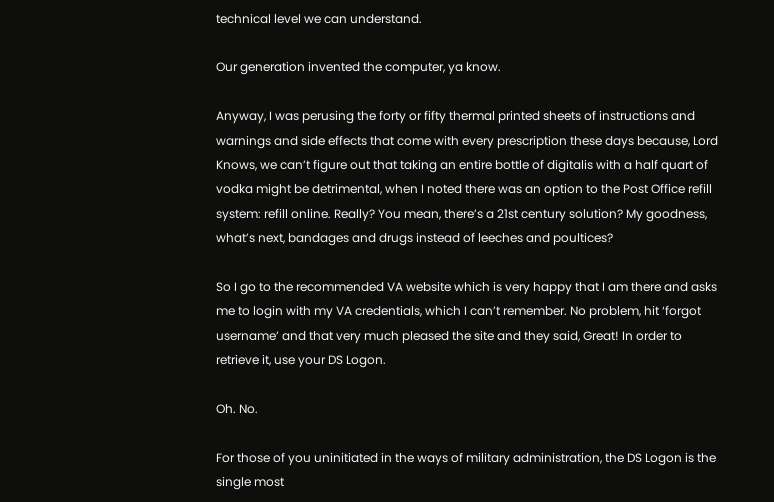technical level we can understand.

Our generation invented the computer, ya know.

Anyway, I was perusing the forty or fifty thermal printed sheets of instructions and warnings and side effects that come with every prescription these days because, Lord Knows, we can’t figure out that taking an entire bottle of digitalis with a half quart of vodka might be detrimental, when I noted there was an option to the Post Office refill system: refill online. Really? You mean, there’s a 21st century solution? My goodness, what’s next, bandages and drugs instead of leeches and poultices?

So I go to the recommended VA website which is very happy that I am there and asks me to login with my VA credentials, which I can’t remember. No problem, hit ‘forgot username’ and that very much pleased the site and they said, Great! In order to retrieve it, use your DS Logon.

Oh. No.

For those of you uninitiated in the ways of military administration, the DS Logon is the single most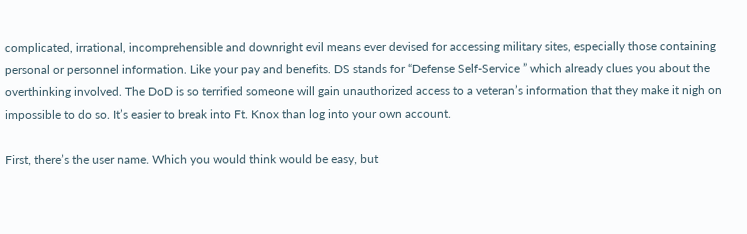complicated, irrational, incomprehensible and downright evil means ever devised for accessing military sites, especially those containing personal or personnel information. Like your pay and benefits. DS stands for “Defense Self-Service ” which already clues you about the overthinking involved. The DoD is so terrified someone will gain unauthorized access to a veteran’s information that they make it nigh on impossible to do so. It’s easier to break into Ft. Knox than log into your own account.

First, there’s the user name. Which you would think would be easy, but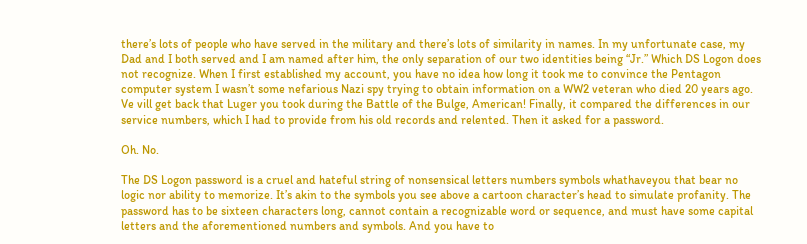there’s lots of people who have served in the military and there’s lots of similarity in names. In my unfortunate case, my Dad and I both served and I am named after him, the only separation of our two identities being “Jr.” Which DS Logon does not recognize. When I first established my account, you have no idea how long it took me to convince the Pentagon computer system I wasn’t some nefarious Nazi spy trying to obtain information on a WW2 veteran who died 20 years ago. Ve vill get back that Luger you took during the Battle of the Bulge, American! Finally, it compared the differences in our service numbers, which I had to provide from his old records and relented. Then it asked for a password.

Oh. No.

The DS Logon password is a cruel and hateful string of nonsensical letters numbers symbols whathaveyou that bear no logic nor ability to memorize. It’s akin to the symbols you see above a cartoon character’s head to simulate profanity. The password has to be sixteen characters long, cannot contain a recognizable word or sequence, and must have some capital letters and the aforementioned numbers and symbols. And you have to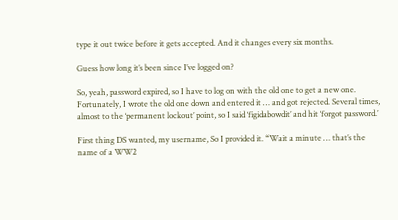type it out twice before it gets accepted. And it changes every six months.

Guess how long it’s been since I’ve logged on?

So, yeah, password expired, so I have to log on with the old one to get a new one. Fortunately, I wrote the old one down and entered it … and got rejected. Several times, almost to the ‘permanent lockout’ point, so I said ‘figidabowdit’ and hit ‘forgot password.’

First thing DS wanted, my username, So I provided it. “Wait a minute … that’s the name of a WW2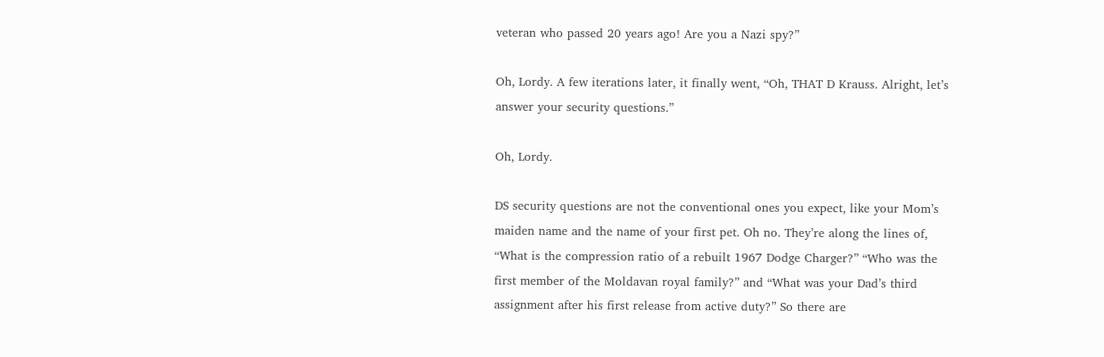veteran who passed 20 years ago! Are you a Nazi spy?”

Oh, Lordy. A few iterations later, it finally went, “Oh, THAT D Krauss. Alright, let’s answer your security questions.”

Oh, Lordy.

DS security questions are not the conventional ones you expect, like your Mom’s maiden name and the name of your first pet. Oh no. They’re along the lines of, “What is the compression ratio of a rebuilt 1967 Dodge Charger?” “Who was the first member of the Moldavan royal family?” and “What was your Dad’s third assignment after his first release from active duty?” So there are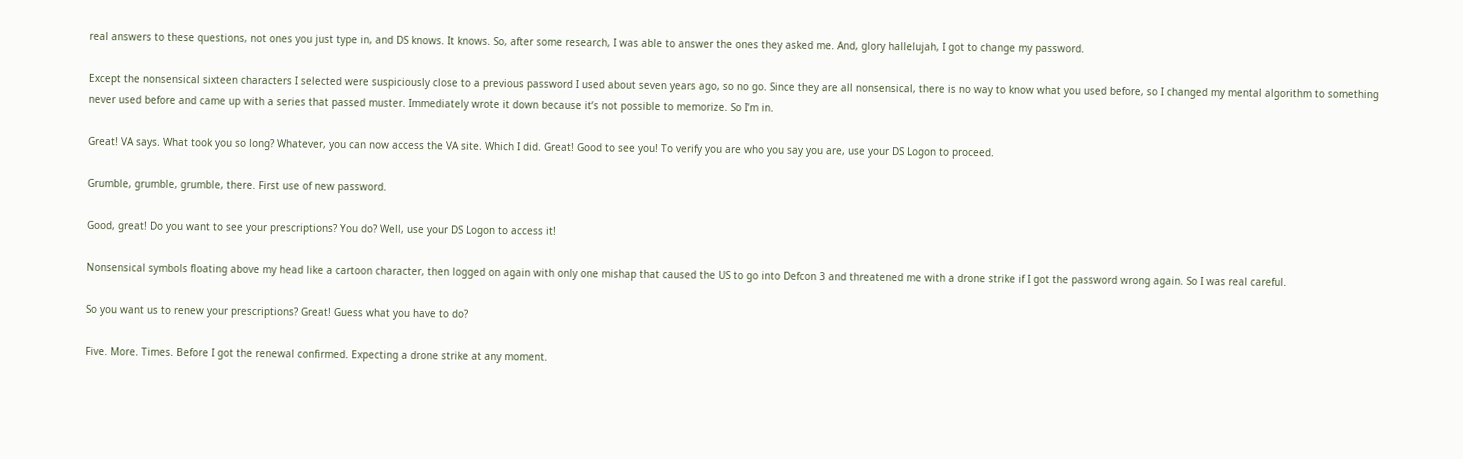real answers to these questions, not ones you just type in, and DS knows. It knows. So, after some research, I was able to answer the ones they asked me. And, glory hallelujah, I got to change my password.

Except the nonsensical sixteen characters I selected were suspiciously close to a previous password I used about seven years ago, so no go. Since they are all nonsensical, there is no way to know what you used before, so I changed my mental algorithm to something never used before and came up with a series that passed muster. Immediately wrote it down because it’s not possible to memorize. So I’m in.

Great! VA says. What took you so long? Whatever, you can now access the VA site. Which I did. Great! Good to see you! To verify you are who you say you are, use your DS Logon to proceed.

Grumble, grumble, grumble, there. First use of new password.

Good, great! Do you want to see your prescriptions? You do? Well, use your DS Logon to access it!

Nonsensical symbols floating above my head like a cartoon character, then logged on again with only one mishap that caused the US to go into Defcon 3 and threatened me with a drone strike if I got the password wrong again. So I was real careful.

So you want us to renew your prescriptions? Great! Guess what you have to do?

Five. More. Times. Before I got the renewal confirmed. Expecting a drone strike at any moment.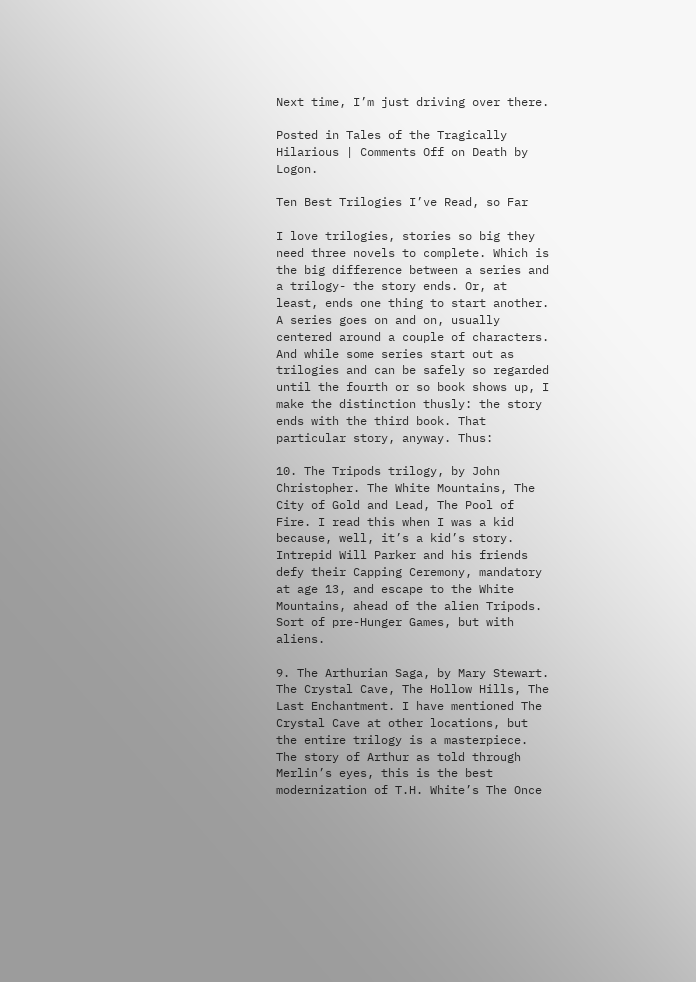Next time, I’m just driving over there.

Posted in Tales of the Tragically Hilarious | Comments Off on Death by Logon.

Ten Best Trilogies I’ve Read, so Far

I love trilogies, stories so big they need three novels to complete. Which is the big difference between a series and a trilogy- the story ends. Or, at least, ends one thing to start another. A series goes on and on, usually centered around a couple of characters. And while some series start out as trilogies and can be safely so regarded until the fourth or so book shows up, I make the distinction thusly: the story ends with the third book. That particular story, anyway. Thus:

10. The Tripods trilogy, by John Christopher. The White Mountains, The City of Gold and Lead, The Pool of Fire. I read this when I was a kid because, well, it’s a kid’s story. Intrepid Will Parker and his friends defy their Capping Ceremony, mandatory at age 13, and escape to the White Mountains, ahead of the alien Tripods. Sort of pre-Hunger Games, but with aliens.

9. The Arthurian Saga, by Mary Stewart. The Crystal Cave, The Hollow Hills, The Last Enchantment. I have mentioned The Crystal Cave at other locations, but the entire trilogy is a masterpiece. The story of Arthur as told through Merlin’s eyes, this is the best modernization of T.H. White’s The Once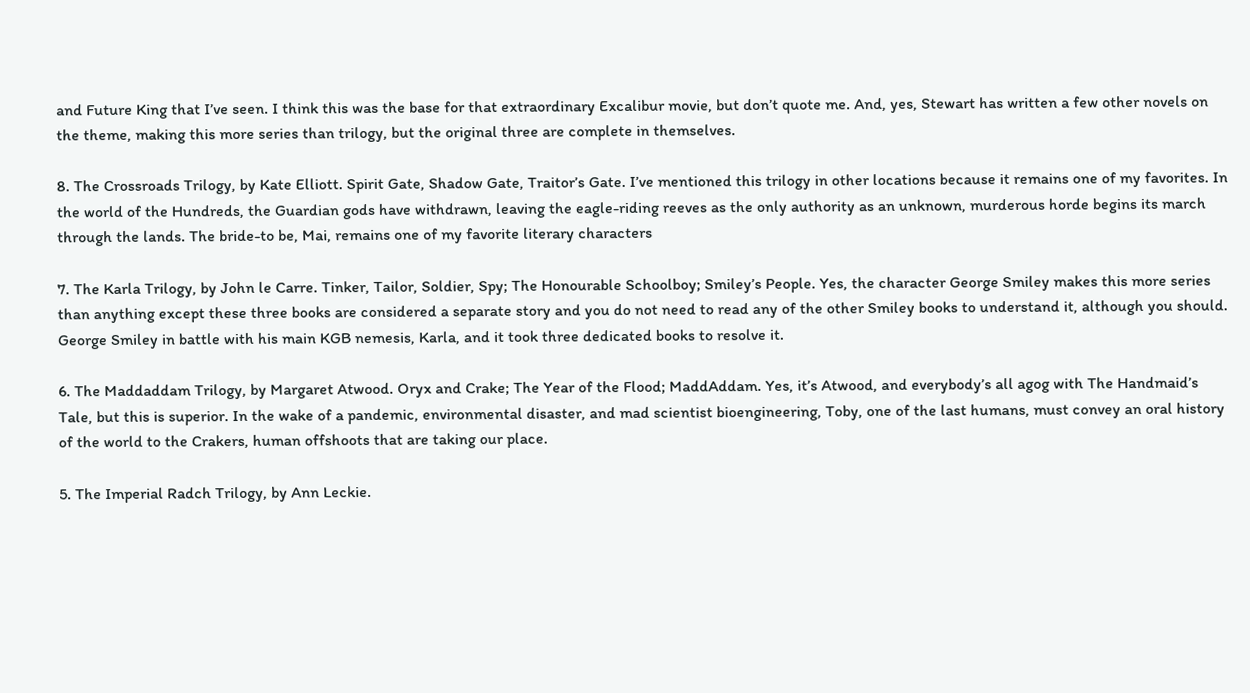and Future King that I’ve seen. I think this was the base for that extraordinary Excalibur movie, but don’t quote me. And, yes, Stewart has written a few other novels on the theme, making this more series than trilogy, but the original three are complete in themselves.

8. The Crossroads Trilogy, by Kate Elliott. Spirit Gate, Shadow Gate, Traitor’s Gate. I’ve mentioned this trilogy in other locations because it remains one of my favorites. In the world of the Hundreds, the Guardian gods have withdrawn, leaving the eagle-riding reeves as the only authority as an unknown, murderous horde begins its march through the lands. The bride-to be, Mai, remains one of my favorite literary characters

7. The Karla Trilogy, by John le Carre. Tinker, Tailor, Soldier, Spy; The Honourable Schoolboy; Smiley’s People. Yes, the character George Smiley makes this more series than anything except these three books are considered a separate story and you do not need to read any of the other Smiley books to understand it, although you should. George Smiley in battle with his main KGB nemesis, Karla, and it took three dedicated books to resolve it.

6. The Maddaddam Trilogy, by Margaret Atwood. Oryx and Crake; The Year of the Flood; MaddAddam. Yes, it’s Atwood, and everybody’s all agog with The Handmaid’s Tale, but this is superior. In the wake of a pandemic, environmental disaster, and mad scientist bioengineering, Toby, one of the last humans, must convey an oral history of the world to the Crakers, human offshoots that are taking our place.

5. The Imperial Radch Trilogy, by Ann Leckie.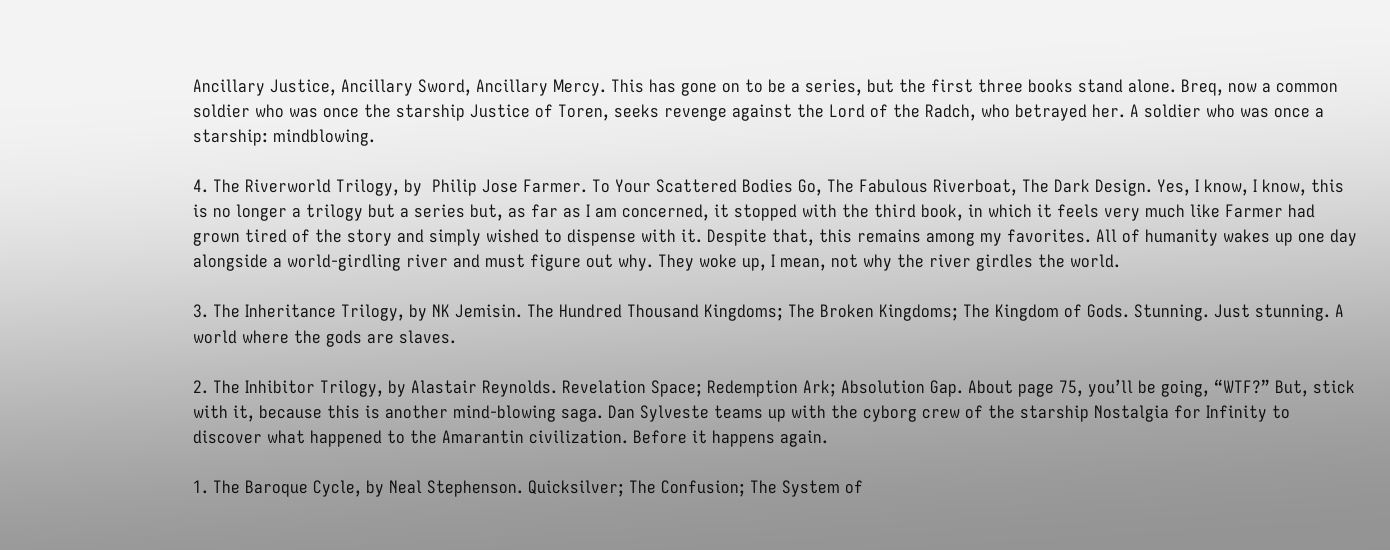Ancillary Justice, Ancillary Sword, Ancillary Mercy. This has gone on to be a series, but the first three books stand alone. Breq, now a common soldier who was once the starship Justice of Toren, seeks revenge against the Lord of the Radch, who betrayed her. A soldier who was once a starship: mindblowing.

4. The Riverworld Trilogy, by  Philip Jose Farmer. To Your Scattered Bodies Go, The Fabulous Riverboat, The Dark Design. Yes, I know, I know, this is no longer a trilogy but a series but, as far as I am concerned, it stopped with the third book, in which it feels very much like Farmer had grown tired of the story and simply wished to dispense with it. Despite that, this remains among my favorites. All of humanity wakes up one day alongside a world-girdling river and must figure out why. They woke up, I mean, not why the river girdles the world.

3. The Inheritance Trilogy, by NK Jemisin. The Hundred Thousand Kingdoms; The Broken Kingdoms; The Kingdom of Gods. Stunning. Just stunning. A world where the gods are slaves.

2. The Inhibitor Trilogy, by Alastair Reynolds. Revelation Space; Redemption Ark; Absolution Gap. About page 75, you’ll be going, “WTF?” But, stick with it, because this is another mind-blowing saga. Dan Sylveste teams up with the cyborg crew of the starship Nostalgia for Infinity to discover what happened to the Amarantin civilization. Before it happens again.

1. The Baroque Cycle, by Neal Stephenson. Quicksilver; The Confusion; The System of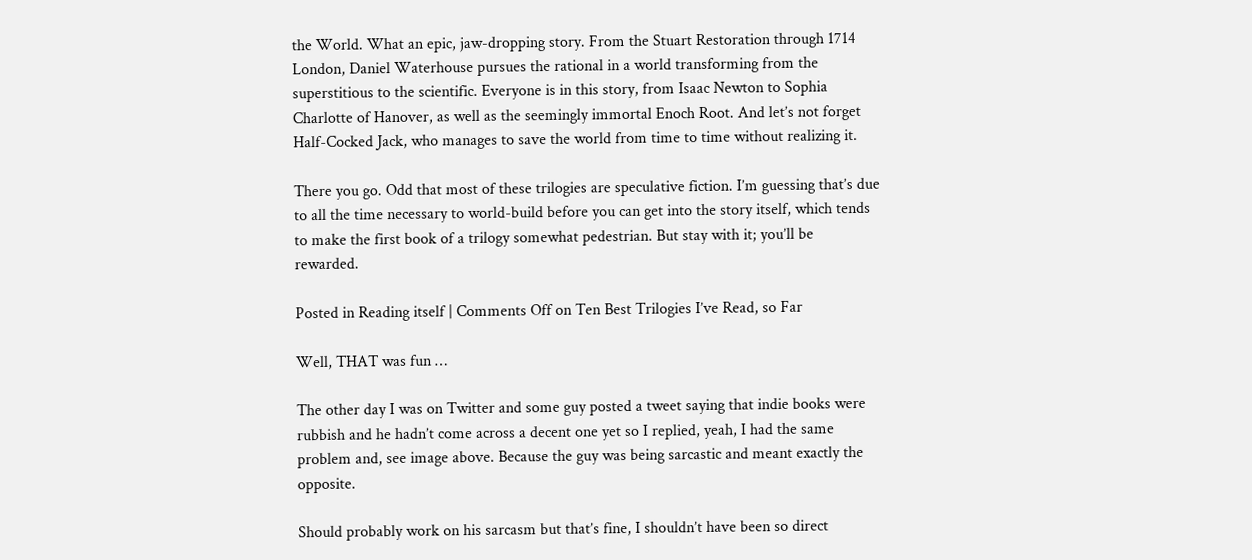the World. What an epic, jaw-dropping story. From the Stuart Restoration through 1714 London, Daniel Waterhouse pursues the rational in a world transforming from the superstitious to the scientific. Everyone is in this story, from Isaac Newton to Sophia Charlotte of Hanover, as well as the seemingly immortal Enoch Root. And let’s not forget Half-Cocked Jack, who manages to save the world from time to time without realizing it.

There you go. Odd that most of these trilogies are speculative fiction. I’m guessing that’s due to all the time necessary to world-build before you can get into the story itself, which tends to make the first book of a trilogy somewhat pedestrian. But stay with it; you’ll be rewarded.

Posted in Reading itself | Comments Off on Ten Best Trilogies I’ve Read, so Far

Well, THAT was fun …

The other day I was on Twitter and some guy posted a tweet saying that indie books were rubbish and he hadn’t come across a decent one yet so I replied, yeah, I had the same problem and, see image above. Because the guy was being sarcastic and meant exactly the opposite.

Should probably work on his sarcasm but that’s fine, I shouldn’t have been so direct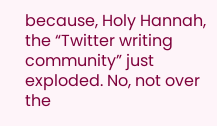because, Holy Hannah, the “Twitter writing community” just exploded. No, not over the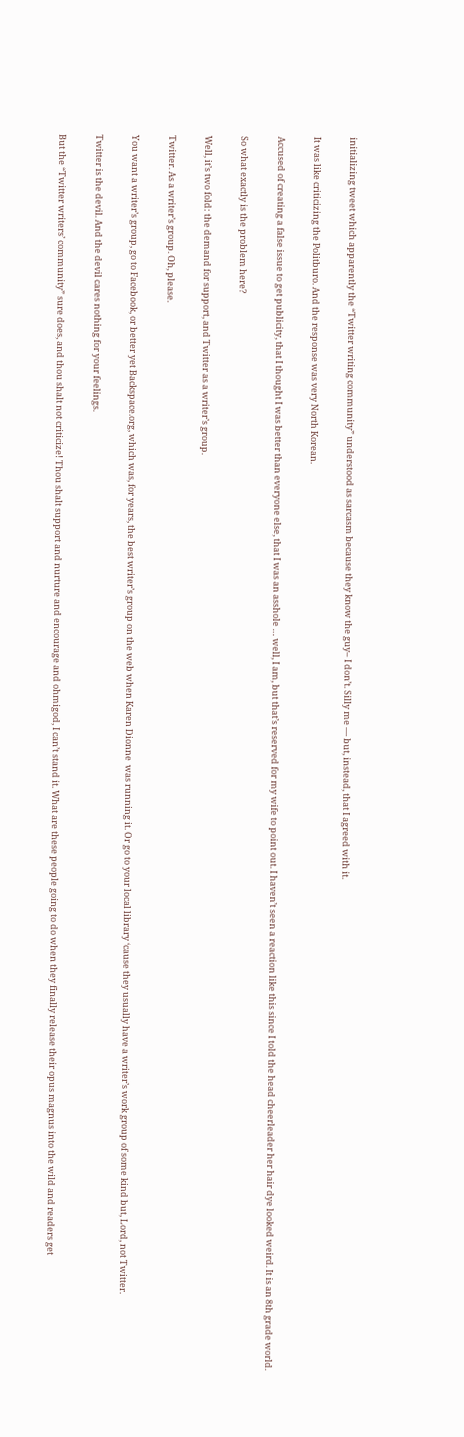initializing tweet which apparently the “Twitter writing community” understood as sarcasm because they know the guy– I don’t. Silly me — but, instead, that I agreed with it.

It was like criticizing the Politburo. And the response was very North Korean.

Accused of creating a false issue to get publicity, that I thought I was better than everyone else, that I was an asshole … well, I am, but that’s reserved for my wife to point out. I haven’t seen a reaction like this since I told the head cheerleader her hair dye looked weird. It is an 8th grade world.

So what exactly is the problem here?

Well, it’s two fold: the demand for support, and Twitter as a writer’s group.

Twitter. As a writer’s group. Oh, please.

You want a writer’s group, go to Facebook, or better yet Backspace.org, which was, for years, the best writer’s group on the web when Karen Dionne  was running it. Or go to your local library ‘cause they usually have a writer’s work group of some kind but, Lord, not Twitter.

Twitter is the devil. And the devil cares nothing for your feelings.

But the “Twitter writers’ community” sure does, and thou shalt not criticize! Thou shalt support and nurture and encourage and ohmigod, I can’t stand it. What are these people going to do when they finally release their opus magnus into the wild and readers get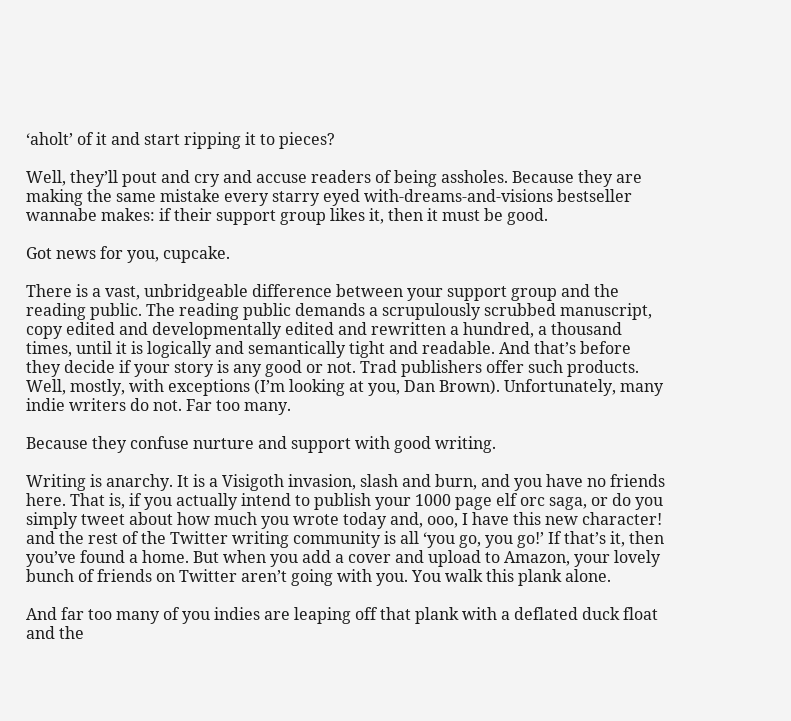‘aholt’ of it and start ripping it to pieces?

Well, they’ll pout and cry and accuse readers of being assholes. Because they are making the same mistake every starry eyed with-dreams-and-visions bestseller wannabe makes: if their support group likes it, then it must be good.

Got news for you, cupcake.

There is a vast, unbridgeable difference between your support group and the reading public. The reading public demands a scrupulously scrubbed manuscript, copy edited and developmentally edited and rewritten a hundred, a thousand times, until it is logically and semantically tight and readable. And that’s before they decide if your story is any good or not. Trad publishers offer such products. Well, mostly, with exceptions (I’m looking at you, Dan Brown). Unfortunately, many indie writers do not. Far too many.

Because they confuse nurture and support with good writing.

Writing is anarchy. It is a Visigoth invasion, slash and burn, and you have no friends here. That is, if you actually intend to publish your 1000 page elf orc saga, or do you simply tweet about how much you wrote today and, ooo, I have this new character! and the rest of the Twitter writing community is all ‘you go, you go!’ If that’s it, then you’ve found a home. But when you add a cover and upload to Amazon, your lovely bunch of friends on Twitter aren’t going with you. You walk this plank alone.

And far too many of you indies are leaping off that plank with a deflated duck float and the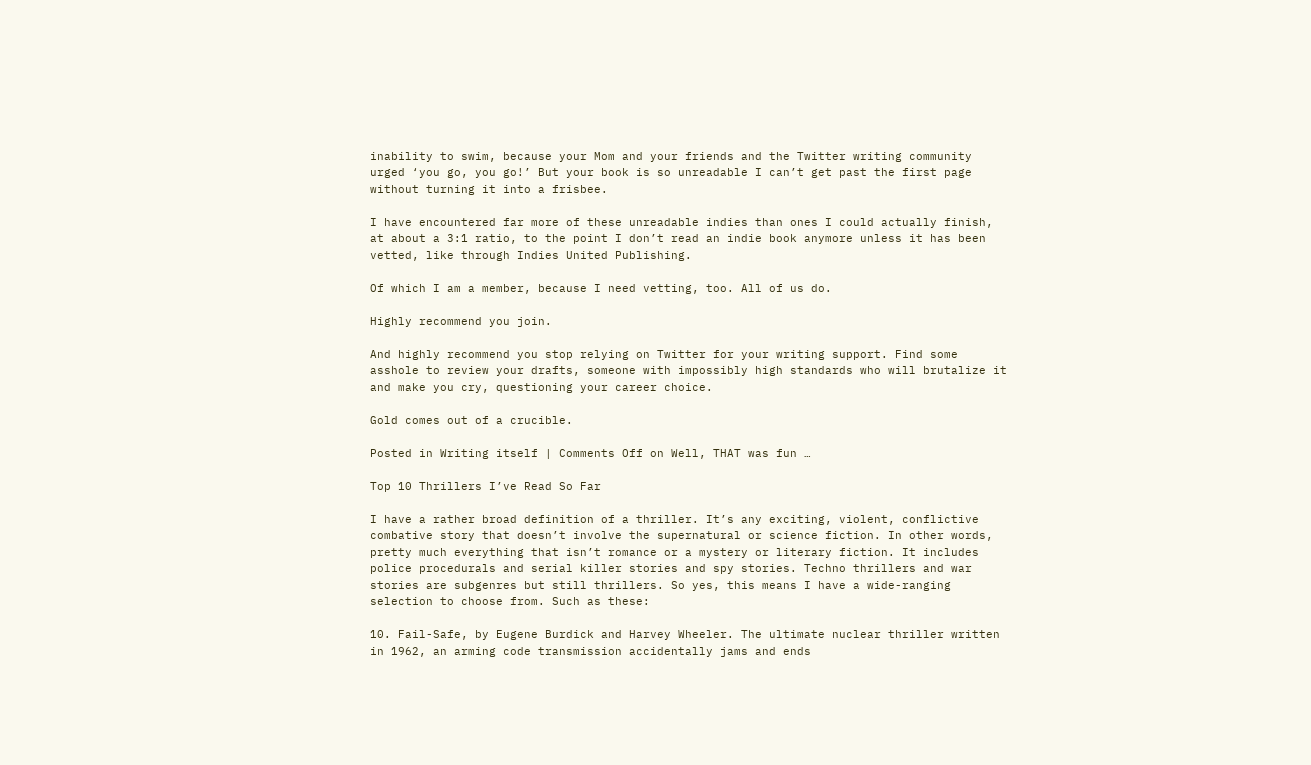inability to swim, because your Mom and your friends and the Twitter writing community urged ‘you go, you go!’ But your book is so unreadable I can’t get past the first page without turning it into a frisbee.

I have encountered far more of these unreadable indies than ones I could actually finish, at about a 3:1 ratio, to the point I don’t read an indie book anymore unless it has been vetted, like through Indies United Publishing.

Of which I am a member, because I need vetting, too. All of us do.

Highly recommend you join.

And highly recommend you stop relying on Twitter for your writing support. Find some asshole to review your drafts, someone with impossibly high standards who will brutalize it and make you cry, questioning your career choice.

Gold comes out of a crucible.

Posted in Writing itself | Comments Off on Well, THAT was fun …

Top 10 Thrillers I’ve Read So Far

I have a rather broad definition of a thriller. It’s any exciting, violent, conflictive combative story that doesn’t involve the supernatural or science fiction. In other words, pretty much everything that isn’t romance or a mystery or literary fiction. It includes police procedurals and serial killer stories and spy stories. Techno thrillers and war stories are subgenres but still thrillers. So yes, this means I have a wide-ranging selection to choose from. Such as these:

10. Fail-Safe, by Eugene Burdick and Harvey Wheeler. The ultimate nuclear thriller written in 1962, an arming code transmission accidentally jams and ends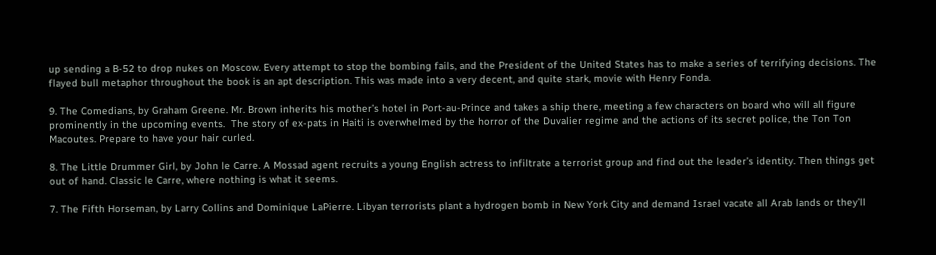up sending a B-52 to drop nukes on Moscow. Every attempt to stop the bombing fails, and the President of the United States has to make a series of terrifying decisions. The flayed bull metaphor throughout the book is an apt description. This was made into a very decent, and quite stark, movie with Henry Fonda.

9. The Comedians, by Graham Greene. Mr. Brown inherits his mother’s hotel in Port-au-Prince and takes a ship there, meeting a few characters on board who will all figure prominently in the upcoming events.  The story of ex-pats in Haiti is overwhelmed by the horror of the Duvalier regime and the actions of its secret police, the Ton Ton Macoutes. Prepare to have your hair curled.

8. The Little Drummer Girl, by John le Carre. A Mossad agent recruits a young English actress to infiltrate a terrorist group and find out the leader’s identity. Then things get out of hand. Classic le Carre, where nothing is what it seems.

7. The Fifth Horseman, by Larry Collins and Dominique LaPierre. Libyan terrorists plant a hydrogen bomb in New York City and demand Israel vacate all Arab lands or they’ll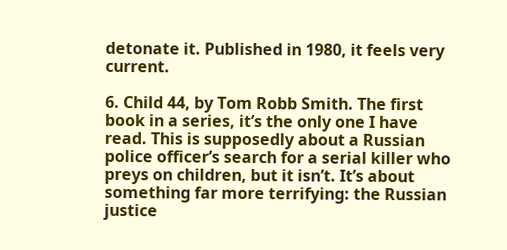detonate it. Published in 1980, it feels very current.

6. Child 44, by Tom Robb Smith. The first book in a series, it’s the only one I have read. This is supposedly about a Russian police officer’s search for a serial killer who preys on children, but it isn’t. It’s about something far more terrifying: the Russian justice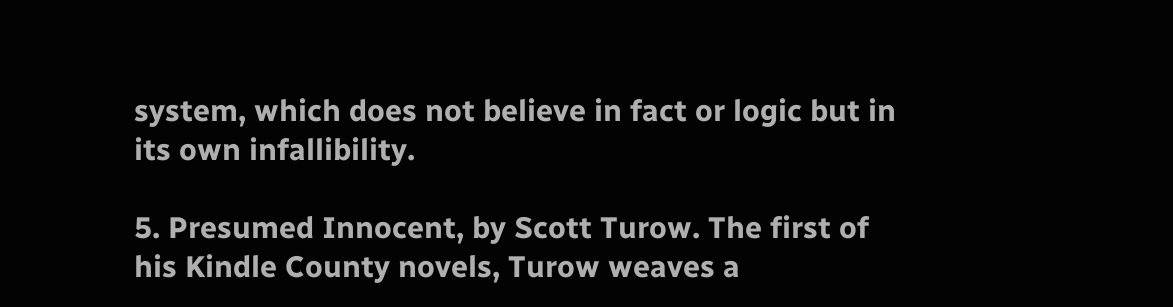system, which does not believe in fact or logic but in its own infallibility.

5. Presumed Innocent, by Scott Turow. The first of his Kindle County novels, Turow weaves a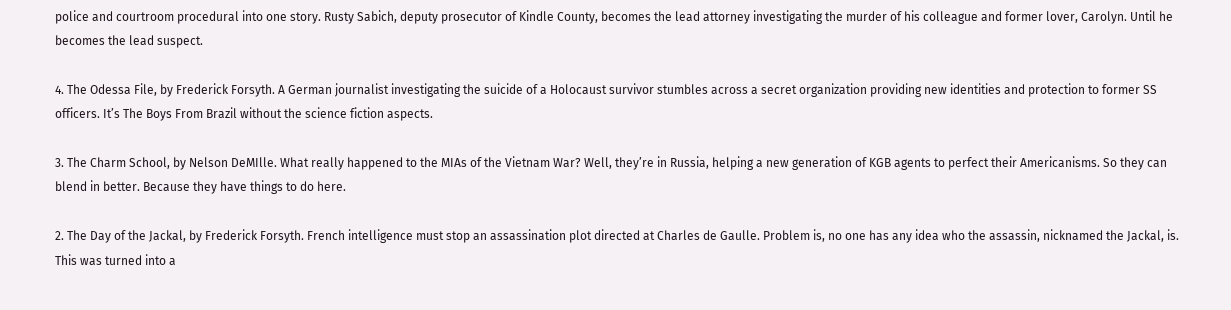police and courtroom procedural into one story. Rusty Sabich, deputy prosecutor of Kindle County, becomes the lead attorney investigating the murder of his colleague and former lover, Carolyn. Until he becomes the lead suspect.

4. The Odessa File, by Frederick Forsyth. A German journalist investigating the suicide of a Holocaust survivor stumbles across a secret organization providing new identities and protection to former SS officers. It’s The Boys From Brazil without the science fiction aspects.

3. The Charm School, by Nelson DeMIlle. What really happened to the MIAs of the Vietnam War? Well, they’re in Russia, helping a new generation of KGB agents to perfect their Americanisms. So they can blend in better. Because they have things to do here.

2. The Day of the Jackal, by Frederick Forsyth. French intelligence must stop an assassination plot directed at Charles de Gaulle. Problem is, no one has any idea who the assassin, nicknamed the Jackal, is. This was turned into a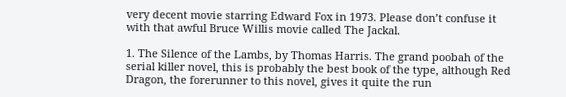very decent movie starring Edward Fox in 1973. Please don’t confuse it with that awful Bruce Willis movie called The Jackal.

1. The Silence of the Lambs, by Thomas Harris. The grand poobah of the serial killer novel, this is probably the best book of the type, although Red Dragon, the forerunner to this novel, gives it quite the run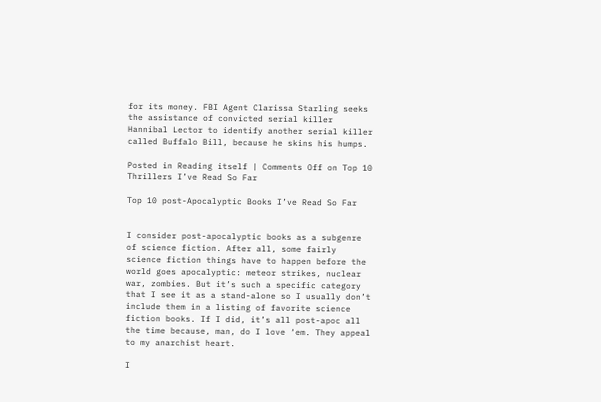for its money. FBI Agent Clarissa Starling seeks the assistance of convicted serial killer Hannibal Lector to identify another serial killer called Buffalo Bill, because he skins his humps.

Posted in Reading itself | Comments Off on Top 10 Thrillers I’ve Read So Far

Top 10 post-Apocalyptic Books I’ve Read So Far


I consider post-apocalyptic books as a subgenre of science fiction. After all, some fairly science fiction things have to happen before the world goes apocalyptic: meteor strikes, nuclear war, zombies. But it’s such a specific category that I see it as a stand-alone so I usually don’t include them in a listing of favorite science fiction books. If I did, it’s all post-apoc all the time because, man, do I love ‘em. They appeal to my anarchist heart.

I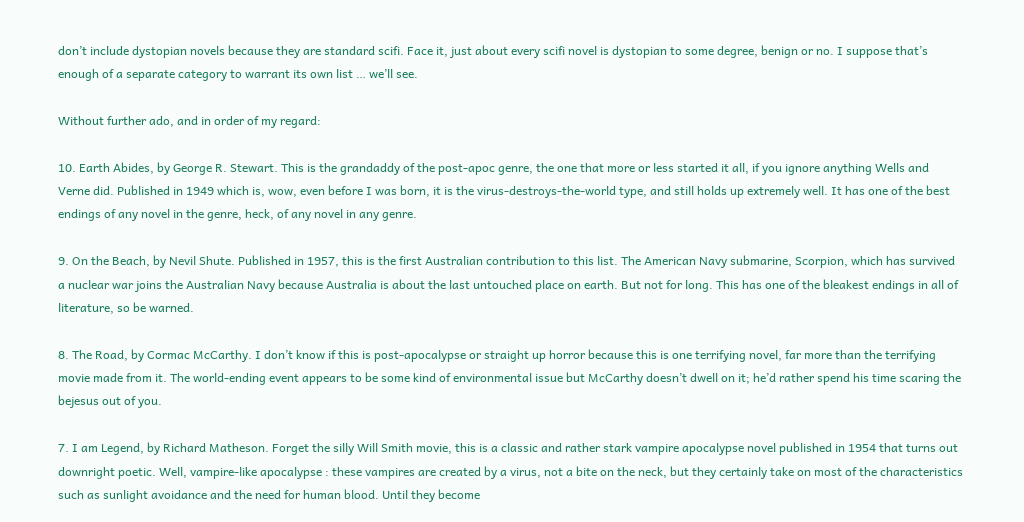don’t include dystopian novels because they are standard scifi. Face it, just about every scifi novel is dystopian to some degree, benign or no. I suppose that’s enough of a separate category to warrant its own list … we’ll see.

Without further ado, and in order of my regard:

10. Earth Abides, by George R. Stewart. This is the grandaddy of the post-apoc genre, the one that more or less started it all, if you ignore anything Wells and Verne did. Published in 1949 which is, wow, even before I was born, it is the virus-destroys-the-world type, and still holds up extremely well. It has one of the best endings of any novel in the genre, heck, of any novel in any genre.

9. On the Beach, by Nevil Shute. Published in 1957, this is the first Australian contribution to this list. The American Navy submarine, Scorpion, which has survived a nuclear war joins the Australian Navy because Australia is about the last untouched place on earth. But not for long. This has one of the bleakest endings in all of literature, so be warned.

8. The Road, by Cormac McCarthy. I don’t know if this is post-apocalypse or straight up horror because this is one terrifying novel, far more than the terrifying movie made from it. The world-ending event appears to be some kind of environmental issue but McCarthy doesn’t dwell on it; he’d rather spend his time scaring the bejesus out of you.

7. I am Legend, by Richard Matheson. Forget the silly Will Smith movie, this is a classic and rather stark vampire apocalypse novel published in 1954 that turns out downright poetic. Well, vampire-like apocalypse : these vampires are created by a virus, not a bite on the neck, but they certainly take on most of the characteristics such as sunlight avoidance and the need for human blood. Until they become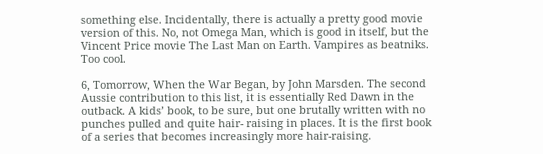something else. Incidentally, there is actually a pretty good movie version of this. No, not Omega Man, which is good in itself, but the Vincent Price movie The Last Man on Earth. Vampires as beatniks. Too cool.

6, Tomorrow, When the War Began, by John Marsden. The second Aussie contribution to this list, it is essentially Red Dawn in the outback. A kids’ book, to be sure, but one brutally written with no punches pulled and quite hair- raising in places. It is the first book of a series that becomes increasingly more hair-raising.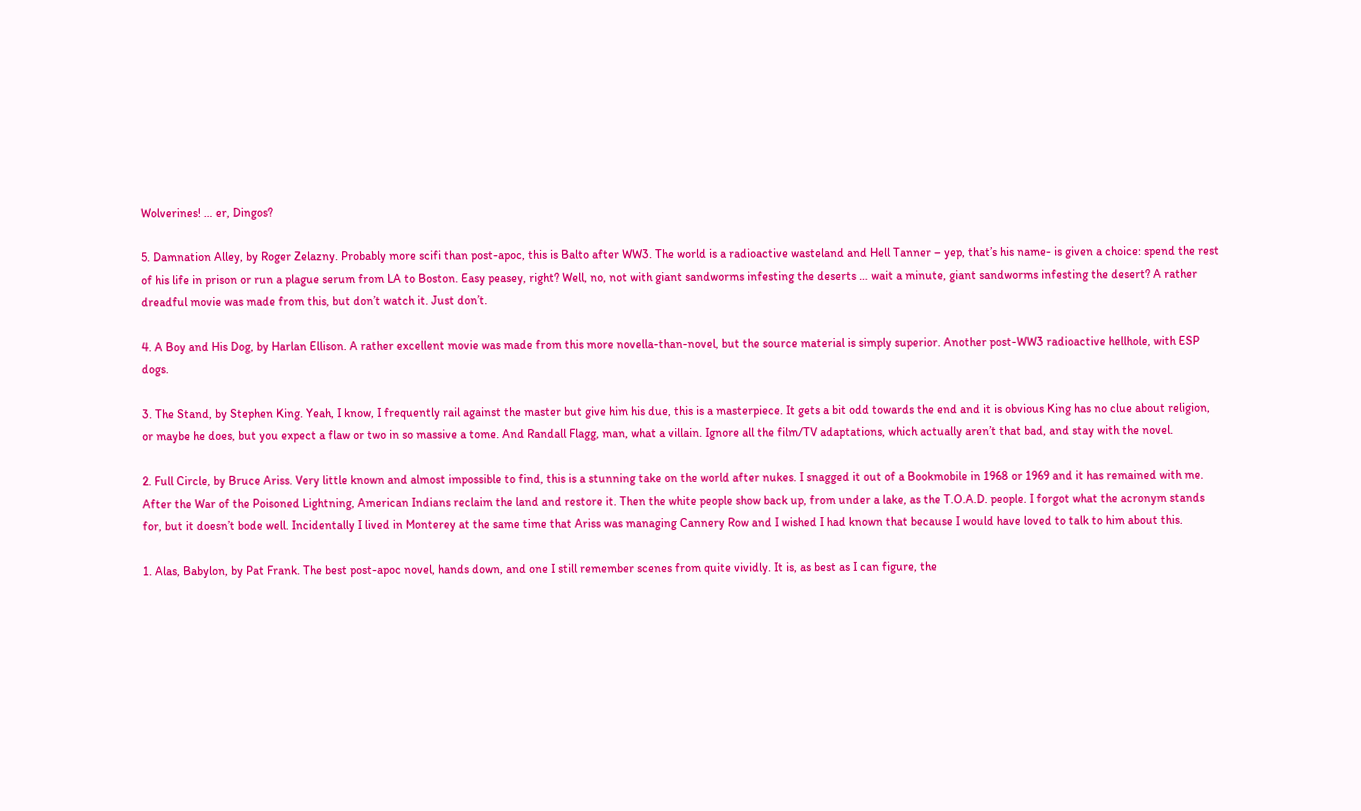Wolverines! … er, Dingos?

5. Damnation Alley, by Roger Zelazny. Probably more scifi than post-apoc, this is Balto after WW3. The world is a radioactive wasteland and Hell Tanner – yep, that’s his name- is given a choice: spend the rest of his life in prison or run a plague serum from LA to Boston. Easy peasey, right? Well, no, not with giant sandworms infesting the deserts … wait a minute, giant sandworms infesting the desert? A rather dreadful movie was made from this, but don’t watch it. Just don’t.

4. A Boy and His Dog, by Harlan Ellison. A rather excellent movie was made from this more novella-than-novel, but the source material is simply superior. Another post-WW3 radioactive hellhole, with ESP dogs.

3. The Stand, by Stephen King. Yeah, I know, I frequently rail against the master but give him his due, this is a masterpiece. It gets a bit odd towards the end and it is obvious King has no clue about religion, or maybe he does, but you expect a flaw or two in so massive a tome. And Randall Flagg, man, what a villain. Ignore all the film/TV adaptations, which actually aren’t that bad, and stay with the novel.

2. Full Circle, by Bruce Ariss. Very little known and almost impossible to find, this is a stunning take on the world after nukes. I snagged it out of a Bookmobile in 1968 or 1969 and it has remained with me. After the War of the Poisoned Lightning, American Indians reclaim the land and restore it. Then the white people show back up, from under a lake, as the T.O.A.D. people. I forgot what the acronym stands for, but it doesn’t bode well. Incidentally I lived in Monterey at the same time that Ariss was managing Cannery Row and I wished I had known that because I would have loved to talk to him about this.

1. Alas, Babylon, by Pat Frank. The best post-apoc novel, hands down, and one I still remember scenes from quite vividly. It is, as best as I can figure, the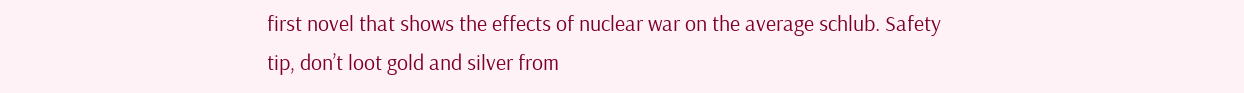first novel that shows the effects of nuclear war on the average schlub. Safety tip, don’t loot gold and silver from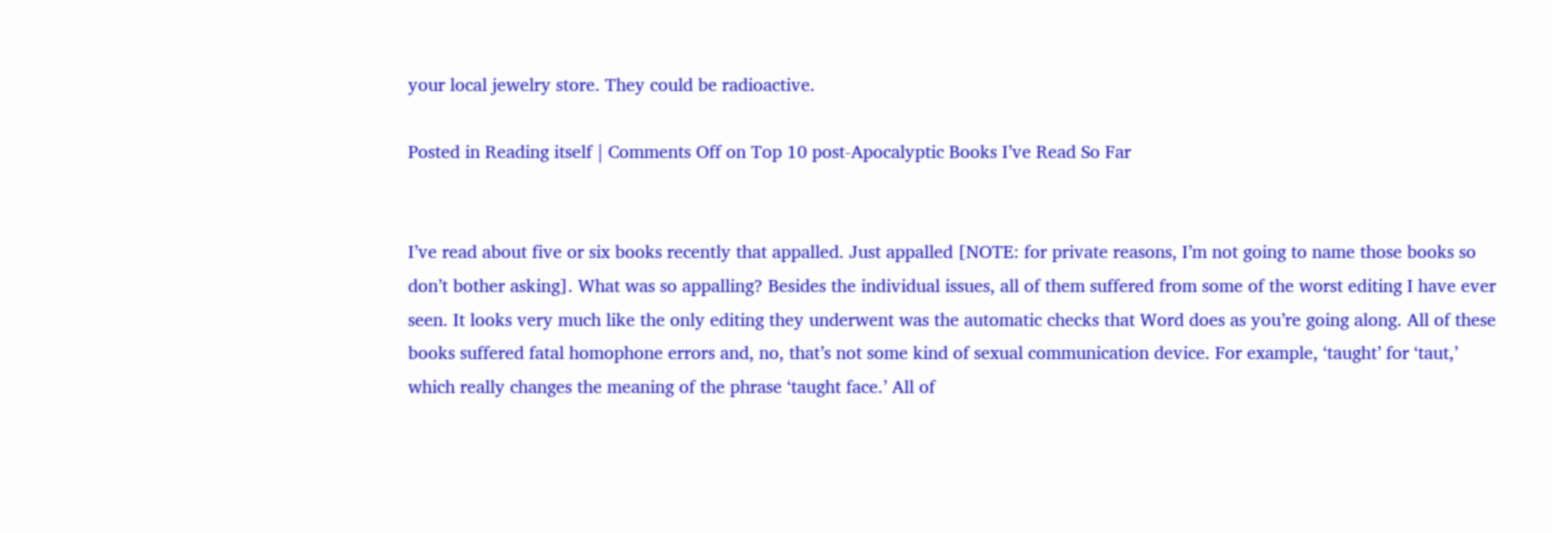your local jewelry store. They could be radioactive.

Posted in Reading itself | Comments Off on Top 10 post-Apocalyptic Books I’ve Read So Far


I’ve read about five or six books recently that appalled. Just appalled [NOTE: for private reasons, I’m not going to name those books so don’t bother asking]. What was so appalling? Besides the individual issues, all of them suffered from some of the worst editing I have ever seen. It looks very much like the only editing they underwent was the automatic checks that Word does as you’re going along. All of these books suffered fatal homophone errors and, no, that’s not some kind of sexual communication device. For example, ‘taught’ for ‘taut,’ which really changes the meaning of the phrase ‘taught face.’ All of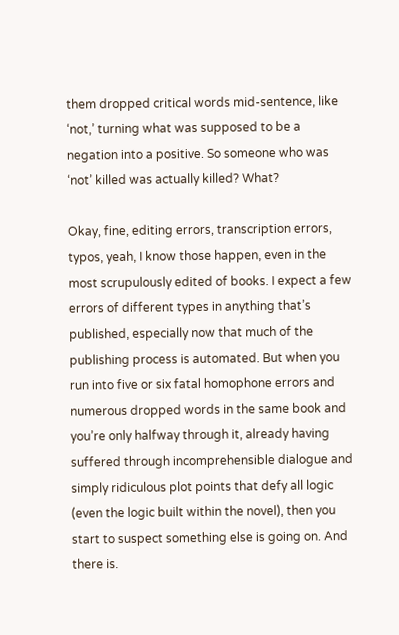them dropped critical words mid-sentence, like ‘not,’ turning what was supposed to be a negation into a positive. So someone who was ‘not’ killed was actually killed? What?

Okay, fine, editing errors, transcription errors, typos, yeah, I know those happen, even in the most scrupulously edited of books. I expect a few errors of different types in anything that’s published, especially now that much of the publishing process is automated. But when you run into five or six fatal homophone errors and numerous dropped words in the same book and you’re only halfway through it, already having suffered through incomprehensible dialogue and simply ridiculous plot points that defy all logic (even the logic built within the novel), then you start to suspect something else is going on. And there is.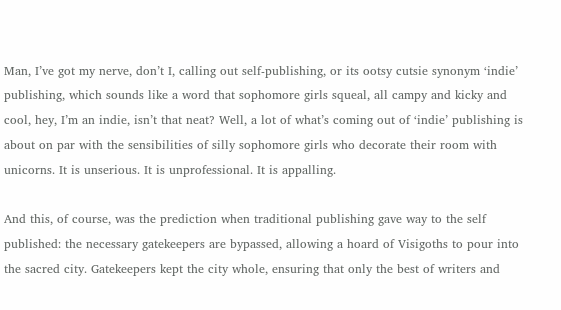Man, I’ve got my nerve, don’t I, calling out self-publishing, or its ootsy cutsie synonym ‘indie’ publishing, which sounds like a word that sophomore girls squeal, all campy and kicky and cool, hey, I’m an indie, isn’t that neat? Well, a lot of what’s coming out of ‘indie’ publishing is about on par with the sensibilities of silly sophomore girls who decorate their room with unicorns. It is unserious. It is unprofessional. It is appalling.

And this, of course, was the prediction when traditional publishing gave way to the self published: the necessary gatekeepers are bypassed, allowing a hoard of Visigoths to pour into the sacred city. Gatekeepers kept the city whole, ensuring that only the best of writers and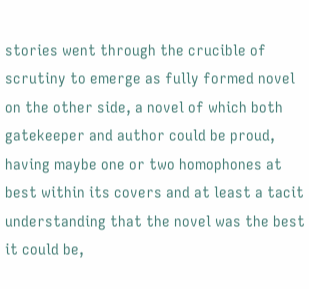stories went through the crucible of scrutiny to emerge as fully formed novel on the other side, a novel of which both gatekeeper and author could be proud, having maybe one or two homophones at best within its covers and at least a tacit understanding that the novel was the best it could be,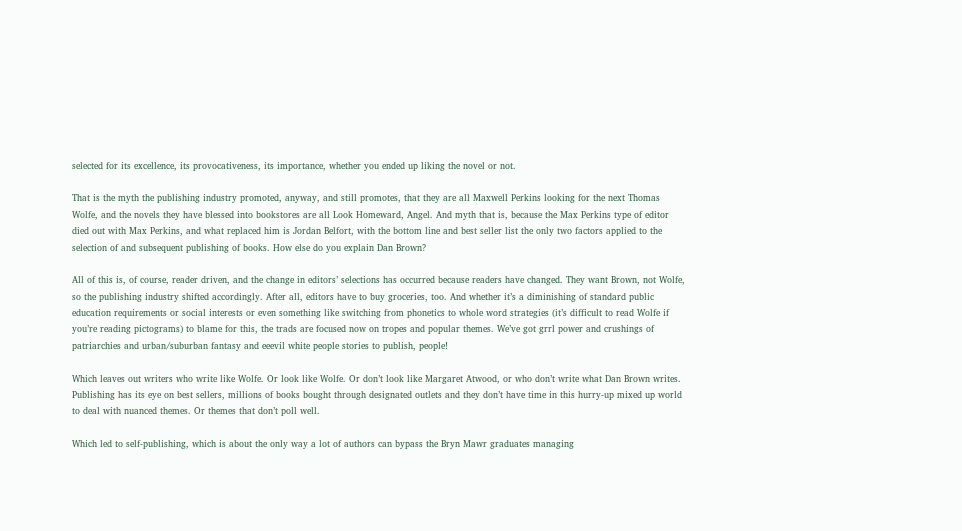selected for its excellence, its provocativeness, its importance, whether you ended up liking the novel or not.

That is the myth the publishing industry promoted, anyway, and still promotes, that they are all Maxwell Perkins looking for the next Thomas Wolfe, and the novels they have blessed into bookstores are all Look Homeward, Angel. And myth that is, because the Max Perkins type of editor died out with Max Perkins, and what replaced him is Jordan Belfort, with the bottom line and best seller list the only two factors applied to the selection of and subsequent publishing of books. How else do you explain Dan Brown?

All of this is, of course, reader driven, and the change in editors’ selections has occurred because readers have changed. They want Brown, not Wolfe, so the publishing industry shifted accordingly. After all, editors have to buy groceries, too. And whether it’s a diminishing of standard public education requirements or social interests or even something like switching from phonetics to whole word strategies (it’s difficult to read Wolfe if you’re reading pictograms) to blame for this, the trads are focused now on tropes and popular themes. We’ve got grrl power and crushings of patriarchies and urban/suburban fantasy and eeevil white people stories to publish, people!

Which leaves out writers who write like Wolfe. Or look like Wolfe. Or don’t look like Margaret Atwood, or who don’t write what Dan Brown writes. Publishing has its eye on best sellers, millions of books bought through designated outlets and they don’t have time in this hurry-up mixed up world to deal with nuanced themes. Or themes that don’t poll well.

Which led to self-publishing, which is about the only way a lot of authors can bypass the Bryn Mawr graduates managing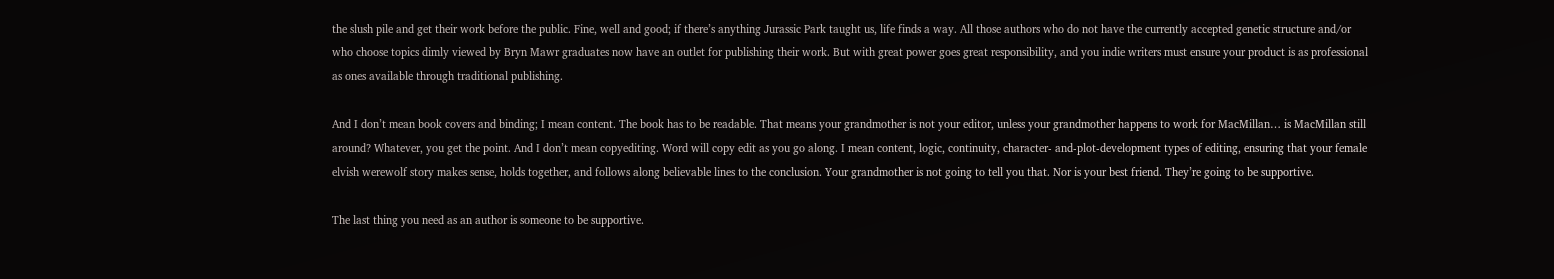the slush pile and get their work before the public. Fine, well and good; if there’s anything Jurassic Park taught us, life finds a way. All those authors who do not have the currently accepted genetic structure and/or who choose topics dimly viewed by Bryn Mawr graduates now have an outlet for publishing their work. But with great power goes great responsibility, and you indie writers must ensure your product is as professional as ones available through traditional publishing.

And I don’t mean book covers and binding; I mean content. The book has to be readable. That means your grandmother is not your editor, unless your grandmother happens to work for MacMillan… is MacMillan still around? Whatever, you get the point. And I don’t mean copyediting. Word will copy edit as you go along. I mean content, logic, continuity, character- and-plot-development types of editing, ensuring that your female elvish werewolf story makes sense, holds together, and follows along believable lines to the conclusion. Your grandmother is not going to tell you that. Nor is your best friend. They’re going to be supportive.

The last thing you need as an author is someone to be supportive.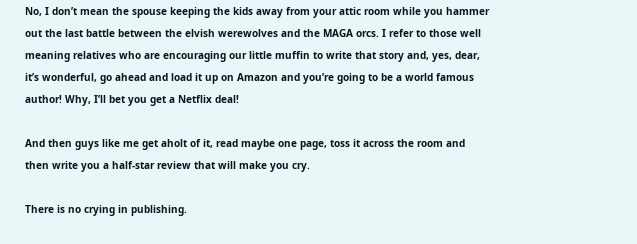No, I don’t mean the spouse keeping the kids away from your attic room while you hammer out the last battle between the elvish werewolves and the MAGA orcs. I refer to those well meaning relatives who are encouraging our little muffin to write that story and, yes, dear, it’s wonderful, go ahead and load it up on Amazon and you’re going to be a world famous author! Why, I’ll bet you get a Netflix deal!

And then guys like me get aholt of it, read maybe one page, toss it across the room and then write you a half-star review that will make you cry.

There is no crying in publishing.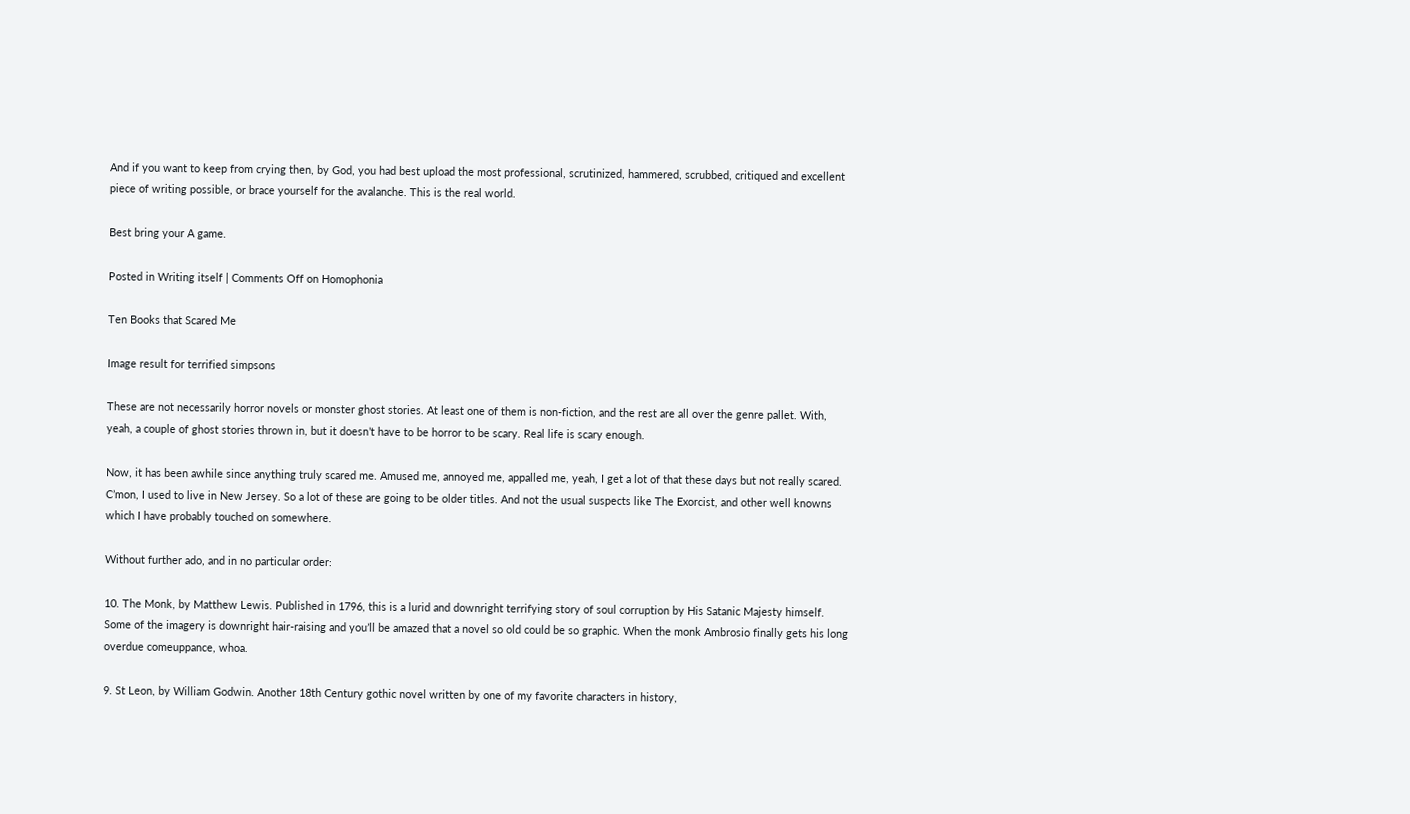And if you want to keep from crying then, by God, you had best upload the most professional, scrutinized, hammered, scrubbed, critiqued and excellent piece of writing possible, or brace yourself for the avalanche. This is the real world.

Best bring your A game.

Posted in Writing itself | Comments Off on Homophonia

Ten Books that Scared Me

Image result for terrified simpsons

These are not necessarily horror novels or monster ghost stories. At least one of them is non-fiction, and the rest are all over the genre pallet. With, yeah, a couple of ghost stories thrown in, but it doesn’t have to be horror to be scary. Real life is scary enough.

Now, it has been awhile since anything truly scared me. Amused me, annoyed me, appalled me, yeah, I get a lot of that these days but not really scared. C’mon, I used to live in New Jersey. So a lot of these are going to be older titles. And not the usual suspects like The Exorcist, and other well knowns which I have probably touched on somewhere.

Without further ado, and in no particular order:

10. The Monk, by Matthew Lewis. Published in 1796, this is a lurid and downright terrifying story of soul corruption by His Satanic Majesty himself. Some of the imagery is downright hair-raising and you’ll be amazed that a novel so old could be so graphic. When the monk Ambrosio finally gets his long overdue comeuppance, whoa.

9. St Leon, by William Godwin. Another 18th Century gothic novel written by one of my favorite characters in history,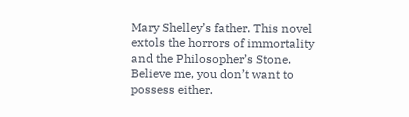Mary Shelley’s father. This novel extols the horrors of immortality and the Philosopher’s Stone. Believe me, you don’t want to possess either.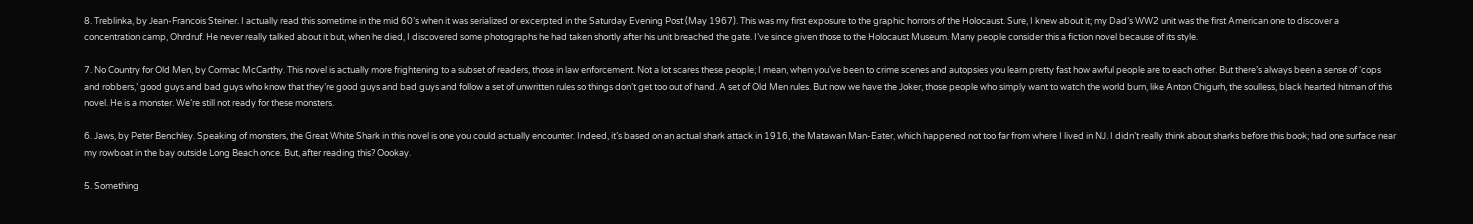8. Treblinka, by Jean-Francois Steiner. I actually read this sometime in the mid 60’s when it was serialized or excerpted in the Saturday Evening Post (May 1967). This was my first exposure to the graphic horrors of the Holocaust. Sure, I knew about it; my Dad’s WW2 unit was the first American one to discover a concentration camp, Ohrdruf. He never really talked about it but, when he died, I discovered some photographs he had taken shortly after his unit breached the gate. I’ve since given those to the Holocaust Museum. Many people consider this a fiction novel because of its style.

7. No Country for Old Men, by Cormac McCarthy. This novel is actually more frightening to a subset of readers, those in law enforcement. Not a lot scares these people; I mean, when you’ve been to crime scenes and autopsies you learn pretty fast how awful people are to each other. But there’s always been a sense of ‘cops and robbers,’ good guys and bad guys who know that they’re good guys and bad guys and follow a set of unwritten rules so things don’t get too out of hand. A set of Old Men rules. But now we have the Joker, those people who simply want to watch the world burn, like Anton Chigurh, the soulless, black hearted hitman of this novel. He is a monster. We’re still not ready for these monsters.

6. Jaws, by Peter Benchley. Speaking of monsters, the Great White Shark in this novel is one you could actually encounter. Indeed, it’s based on an actual shark attack in 1916, the Matawan Man-Eater, which happened not too far from where I lived in NJ. I didn’t really think about sharks before this book; had one surface near my rowboat in the bay outside Long Beach once. But, after reading this? Oookay.

5. Something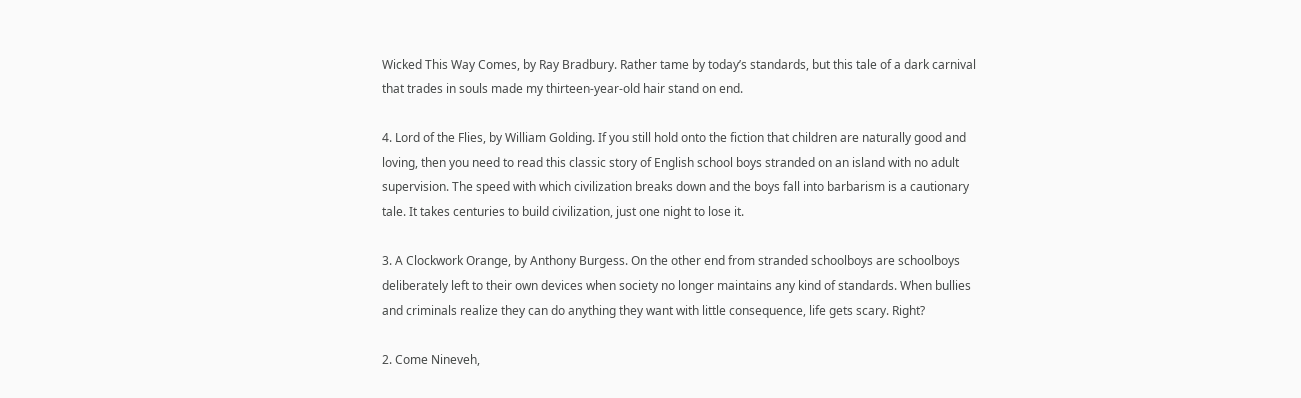Wicked This Way Comes, by Ray Bradbury. Rather tame by today’s standards, but this tale of a dark carnival that trades in souls made my thirteen-year-old hair stand on end.

4. Lord of the Flies, by William Golding. If you still hold onto the fiction that children are naturally good and loving, then you need to read this classic story of English school boys stranded on an island with no adult supervision. The speed with which civilization breaks down and the boys fall into barbarism is a cautionary tale. It takes centuries to build civilization, just one night to lose it.

3. A Clockwork Orange, by Anthony Burgess. On the other end from stranded schoolboys are schoolboys deliberately left to their own devices when society no longer maintains any kind of standards. When bullies and criminals realize they can do anything they want with little consequence, life gets scary. Right?

2. Come Nineveh,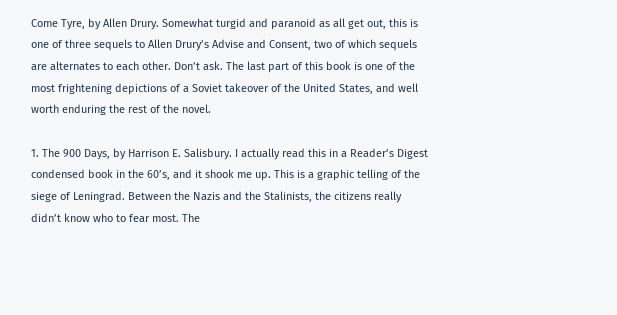Come Tyre, by Allen Drury. Somewhat turgid and paranoid as all get out, this is one of three sequels to Allen Drury’s Advise and Consent, two of which sequels are alternates to each other. Don’t ask. The last part of this book is one of the most frightening depictions of a Soviet takeover of the United States, and well worth enduring the rest of the novel.

1. The 900 Days, by Harrison E. Salisbury. I actually read this in a Reader’s Digest condensed book in the 60’s, and it shook me up. This is a graphic telling of the siege of Leningrad. Between the Nazis and the Stalinists, the citizens really didn’t know who to fear most. The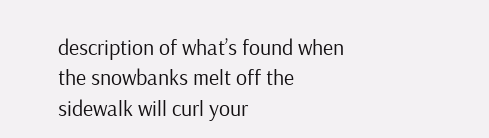description of what’s found when the snowbanks melt off the sidewalk will curl your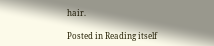hair.

Posted in Reading itself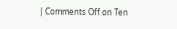| Comments Off on Ten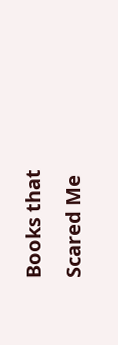Books that Scared Me